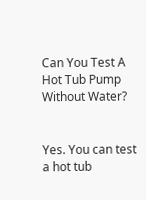Can You Test A Hot Tub Pump Without Water?


Yes. You can test a hot tub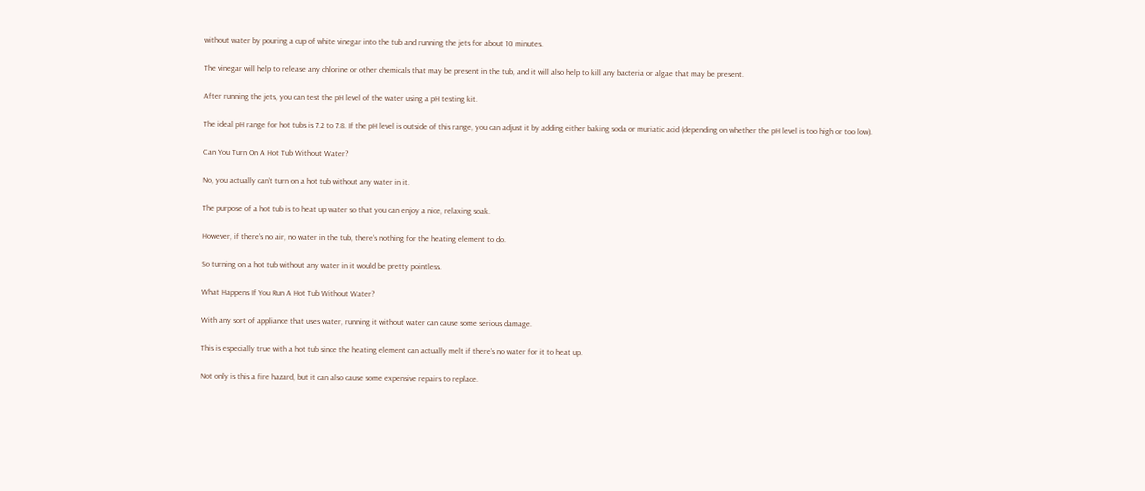without water by pouring a cup of white vinegar into the tub and running the jets for about 10 minutes.

The vinegar will help to release any chlorine or other chemicals that may be present in the tub, and it will also help to kill any bacteria or algae that may be present.

After running the jets, you can test the pH level of the water using a pH testing kit.

The ideal pH range for hot tubs is 7.2 to 7.8. If the pH level is outside of this range, you can adjust it by adding either baking soda or muriatic acid (depending on whether the pH level is too high or too low).

Can You Turn On A Hot Tub Without Water?

No, you actually can’t turn on a hot tub without any water in it.

The purpose of a hot tub is to heat up water so that you can enjoy a nice, relaxing soak.

However, if there’s no air, no water in the tub, there’s nothing for the heating element to do.

So turning on a hot tub without any water in it would be pretty pointless.

What Happens If You Run A Hot Tub Without Water?

With any sort of appliance that uses water, running it without water can cause some serious damage.

This is especially true with a hot tub since the heating element can actually melt if there’s no water for it to heat up.

Not only is this a fire hazard, but it can also cause some expensive repairs to replace.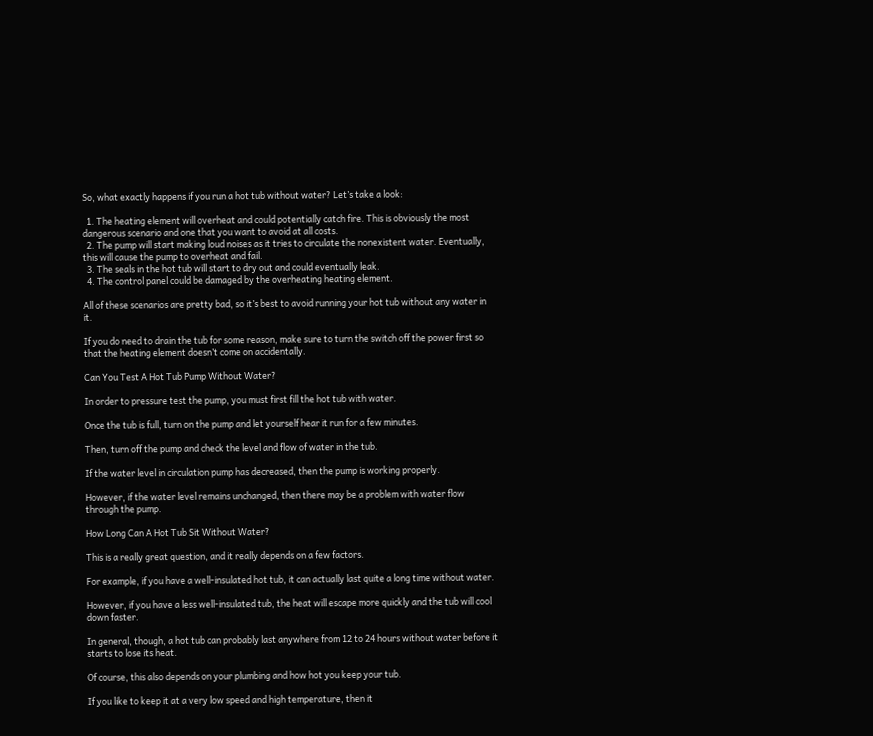So, what exactly happens if you run a hot tub without water? Let’s take a look:

  1. The heating element will overheat and could potentially catch fire. This is obviously the most dangerous scenario and one that you want to avoid at all costs.
  2. The pump will start making loud noises as it tries to circulate the nonexistent water. Eventually, this will cause the pump to overheat and fail.
  3. The seals in the hot tub will start to dry out and could eventually leak.
  4. The control panel could be damaged by the overheating heating element.

All of these scenarios are pretty bad, so it’s best to avoid running your hot tub without any water in it.

If you do need to drain the tub for some reason, make sure to turn the switch off the power first so that the heating element doesn’t come on accidentally.

Can You Test A Hot Tub Pump Without Water?

In order to pressure test the pump, you must first fill the hot tub with water.

Once the tub is full, turn on the pump and let yourself hear it run for a few minutes.

Then, turn off the pump and check the level and flow of water in the tub.

If the water level in circulation pump has decreased, then the pump is working properly.

However, if the water level remains unchanged, then there may be a problem with water flow through the pump.

How Long Can A Hot Tub Sit Without Water?

This is a really great question, and it really depends on a few factors.

For example, if you have a well-insulated hot tub, it can actually last quite a long time without water.

However, if you have a less well-insulated tub, the heat will escape more quickly and the tub will cool down faster.

In general, though, a hot tub can probably last anywhere from 12 to 24 hours without water before it starts to lose its heat.

Of course, this also depends on your plumbing and how hot you keep your tub.

If you like to keep it at a very low speed and high temperature, then it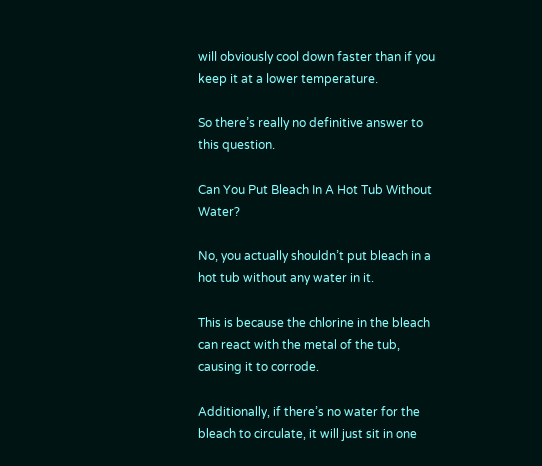will obviously cool down faster than if you keep it at a lower temperature.

So there’s really no definitive answer to this question.

Can You Put Bleach In A Hot Tub Without Water?

No, you actually shouldn’t put bleach in a hot tub without any water in it.

This is because the chlorine in the bleach can react with the metal of the tub, causing it to corrode.

Additionally, if there’s no water for the bleach to circulate, it will just sit in one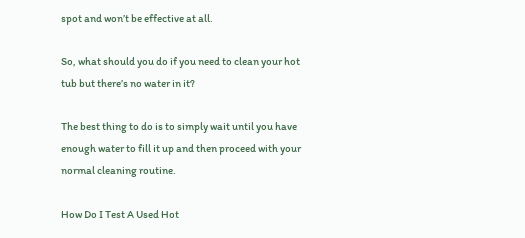spot and won’t be effective at all.

So, what should you do if you need to clean your hot tub but there’s no water in it?

The best thing to do is to simply wait until you have enough water to fill it up and then proceed with your normal cleaning routine.

How Do I Test A Used Hot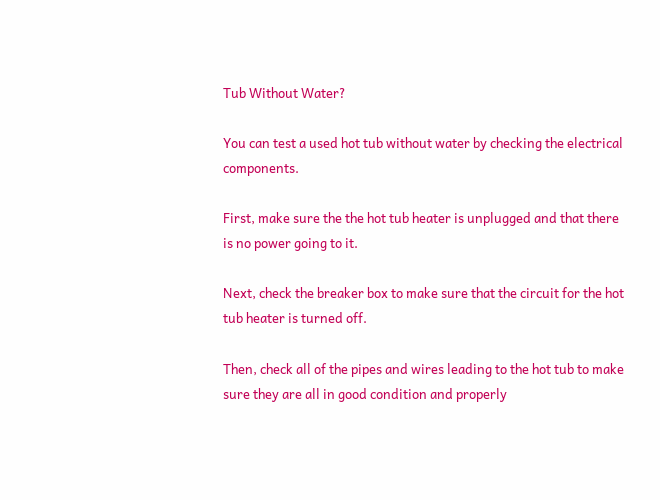Tub Without Water?

You can test a used hot tub without water by checking the electrical components.

First, make sure the the hot tub heater is unplugged and that there is no power going to it.

Next, check the breaker box to make sure that the circuit for the hot tub heater is turned off.

Then, check all of the pipes and wires leading to the hot tub to make sure they are all in good condition and properly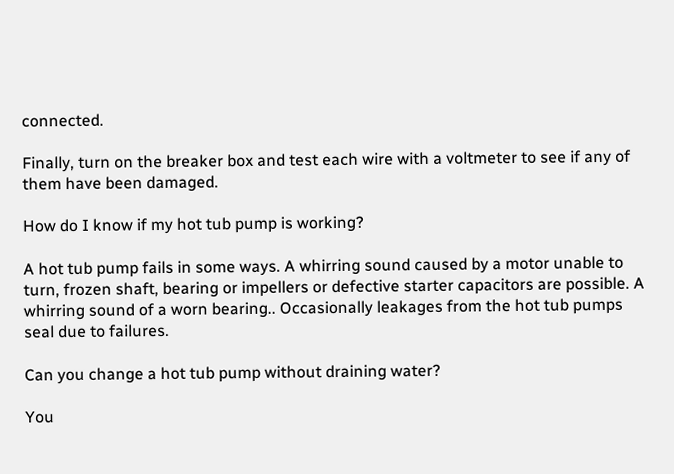connected.

Finally, turn on the breaker box and test each wire with a voltmeter to see if any of them have been damaged.

How do I know if my hot tub pump is working?

A hot tub pump fails in some ways. A whirring sound caused by a motor unable to turn, frozen shaft, bearing or impellers or defective starter capacitors are possible. A whirring sound of a worn bearing.. Occasionally leakages from the hot tub pumps seal due to failures.

Can you change a hot tub pump without draining water?

You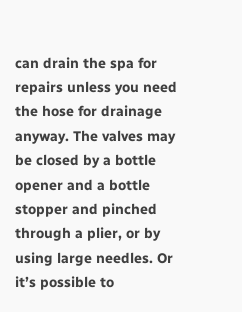can drain the spa for repairs unless you need the hose for drainage anyway. The valves may be closed by a bottle opener and a bottle stopper and pinched through a plier, or by using large needles. Or it’s possible to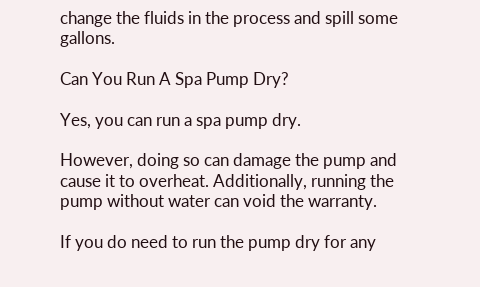change the fluids in the process and spill some gallons.

Can You Run A Spa Pump Dry?

Yes, you can run a spa pump dry.

However, doing so can damage the pump and cause it to overheat. Additionally, running the pump without water can void the warranty.

If you do need to run the pump dry for any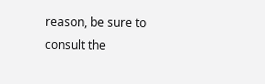reason, be sure to consult the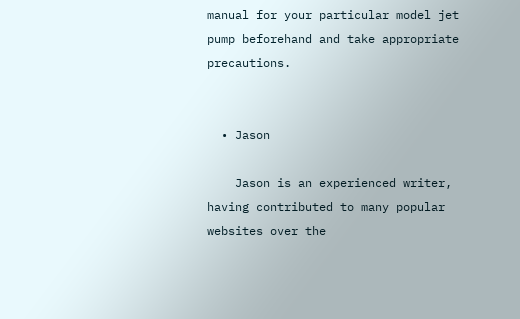manual for your particular model jet pump beforehand and take appropriate precautions.


  • Jason

    Jason is an experienced writer, having contributed to many popular websites over the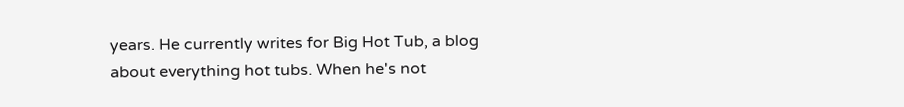years. He currently writes for Big Hot Tub, a blog about everything hot tubs. When he's not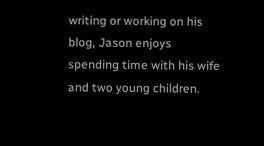writing or working on his blog, Jason enjoys spending time with his wife and two young children.